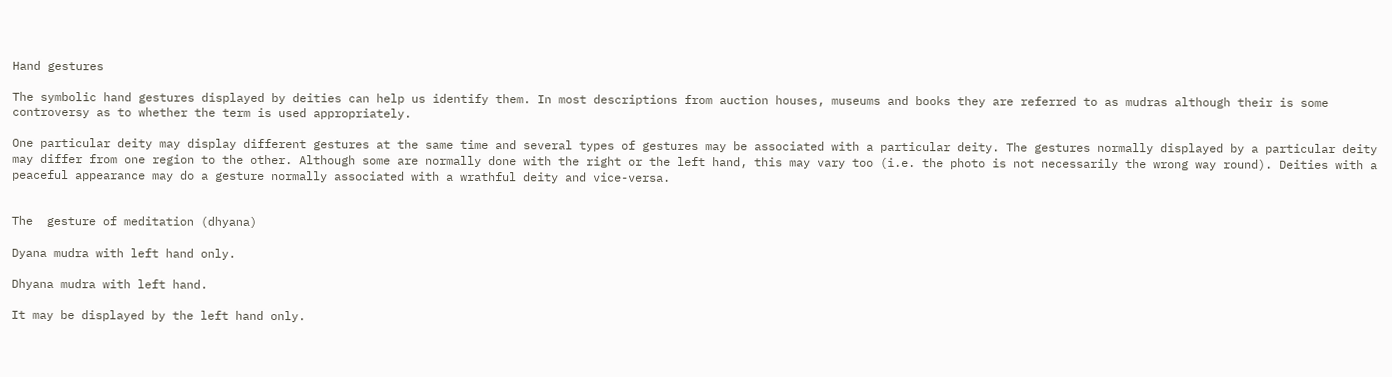Hand gestures

The symbolic hand gestures displayed by deities can help us identify them. In most descriptions from auction houses, museums and books they are referred to as mudras although their is some controversy as to whether the term is used appropriately.

One particular deity may display different gestures at the same time and several types of gestures may be associated with a particular deity. The gestures normally displayed by a particular deity may differ from one region to the other. Although some are normally done with the right or the left hand, this may vary too (i.e. the photo is not necessarily the wrong way round). Deities with a peaceful appearance may do a gesture normally associated with a wrathful deity and vice-versa.


The  gesture of meditation (dhyana)

Dyana mudra with left hand only.

Dhyana mudra with left hand.

It may be displayed by the left hand only.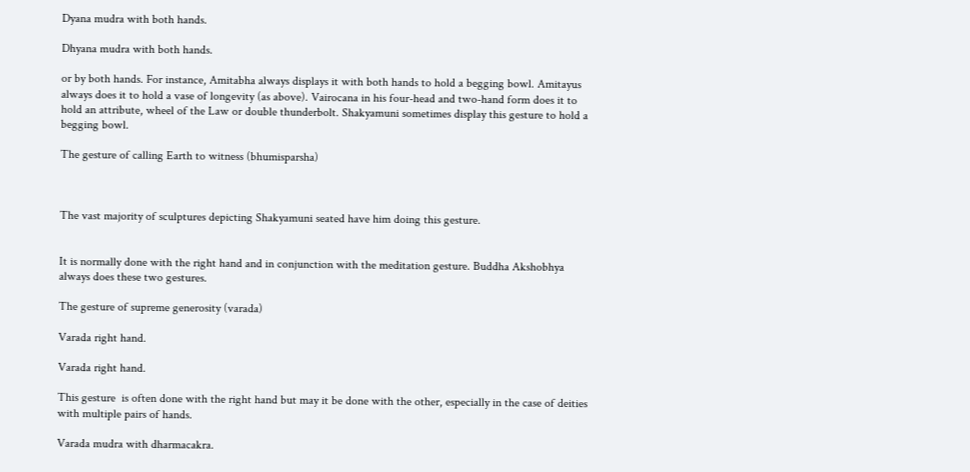Dyana mudra with both hands.

Dhyana mudra with both hands.

or by both hands. For instance, Amitabha always displays it with both hands to hold a begging bowl. Amitayus always does it to hold a vase of longevity (as above). Vairocana in his four-head and two-hand form does it to hold an attribute, wheel of the Law or double thunderbolt. Shakyamuni sometimes display this gesture to hold a begging bowl.

The gesture of calling Earth to witness (bhumisparsha)



The vast majority of sculptures depicting Shakyamuni seated have him doing this gesture.


It is normally done with the right hand and in conjunction with the meditation gesture. Buddha Akshobhya always does these two gestures.

The gesture of supreme generosity (varada)

Varada right hand.

Varada right hand.

This gesture  is often done with the right hand but may it be done with the other, especially in the case of deities with multiple pairs of hands.

Varada mudra with dharmacakra.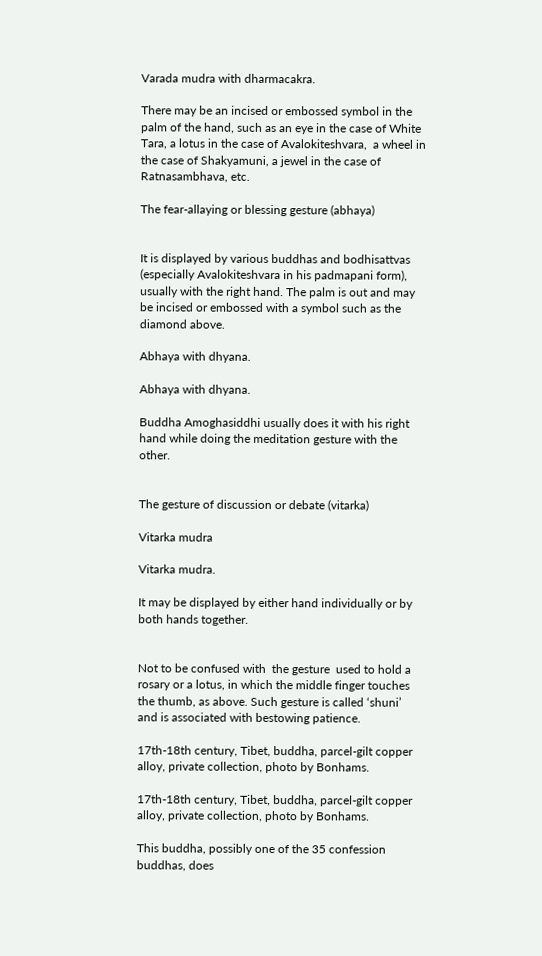Varada mudra with dharmacakra.

There may be an incised or embossed symbol in the palm of the hand, such as an eye in the case of White Tara, a lotus in the case of Avalokiteshvara,  a wheel in the case of Shakyamuni, a jewel in the case of Ratnasambhava, etc.

The fear-allaying or blessing gesture (abhaya)


It is displayed by various buddhas and bodhisattvas (especially Avalokiteshvara in his padmapani form), usually with the right hand. The palm is out and may be incised or embossed with a symbol such as the diamond above.

Abhaya with dhyana.

Abhaya with dhyana.

Buddha Amoghasiddhi usually does it with his right hand while doing the meditation gesture with the other.


The gesture of discussion or debate (vitarka)

Vitarka mudra

Vitarka mudra.

It may be displayed by either hand individually or by both hands together.


Not to be confused with  the gesture  used to hold a rosary or a lotus, in which the middle finger touches the thumb, as above. Such gesture is called ‘shuni’ and is associated with bestowing patience.

17th-18th century, Tibet, buddha, parcel-gilt copper alloy, private collection, photo by Bonhams.

17th-18th century, Tibet, buddha, parcel-gilt copper alloy, private collection, photo by Bonhams.

This buddha, possibly one of the 35 confession buddhas, does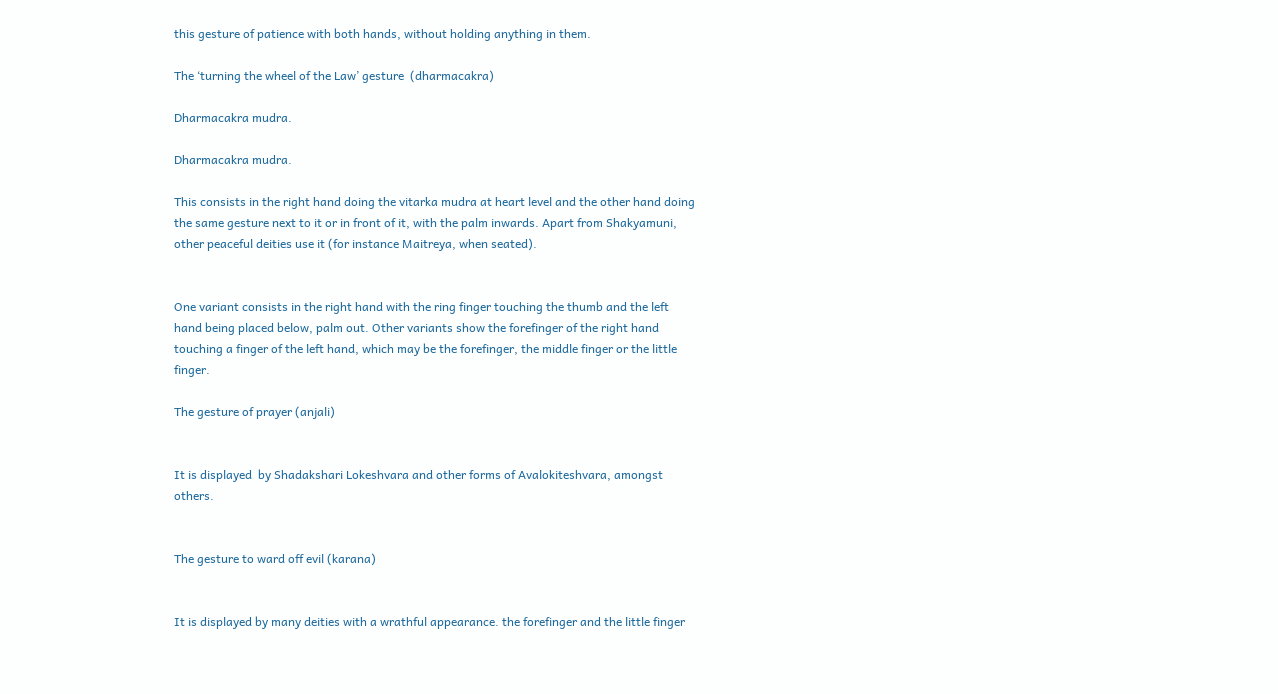this gesture of patience with both hands, without holding anything in them.

The ‘turning the wheel of the Law’ gesture  (dharmacakra)

Dharmacakra mudra.

Dharmacakra mudra.

This consists in the right hand doing the vitarka mudra at heart level and the other hand doing the same gesture next to it or in front of it, with the palm inwards. Apart from Shakyamuni, other peaceful deities use it (for instance Maitreya, when seated).


One variant consists in the right hand with the ring finger touching the thumb and the left hand being placed below, palm out. Other variants show the forefinger of the right hand touching a finger of the left hand, which may be the forefinger, the middle finger or the little finger.

The gesture of prayer (anjali)


It is displayed  by Shadakshari Lokeshvara and other forms of Avalokiteshvara, amongst others.


The gesture to ward off evil (karana)


It is displayed by many deities with a wrathful appearance. the forefinger and the little finger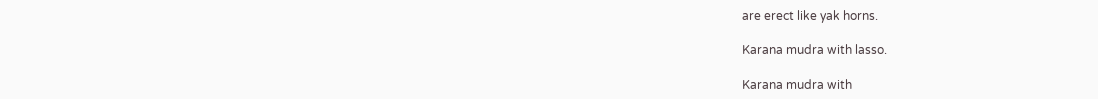are erect like yak horns.

Karana mudra with lasso.

Karana mudra with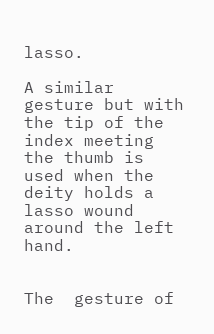lasso.

A similar gesture but with the tip of the index meeting the thumb is used when the deity holds a lasso wound around the left hand.


The  gesture of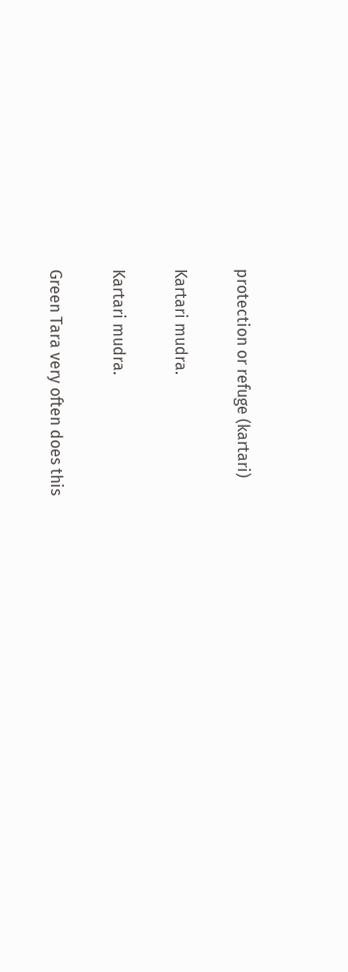protection or refuge (kartari)

Kartari mudra.

Kartari mudra.

Green Tara very often does this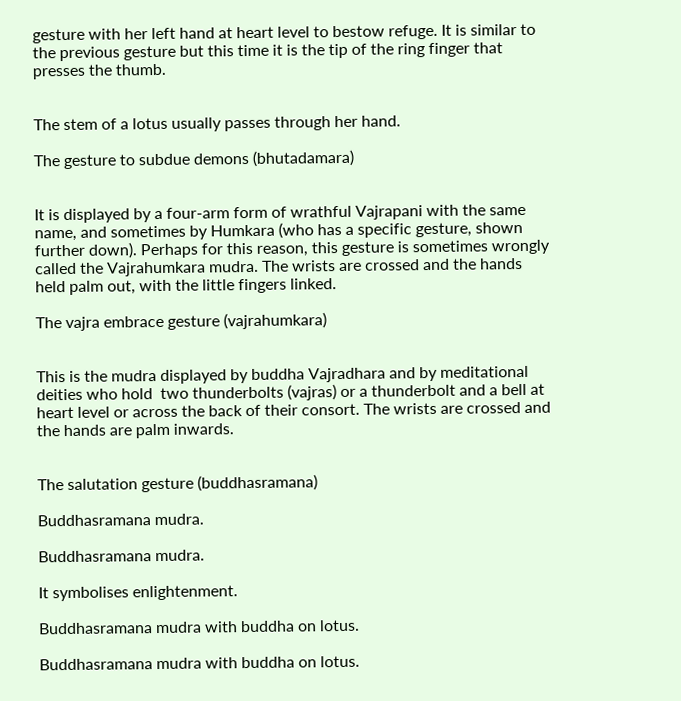gesture with her left hand at heart level to bestow refuge. It is similar to the previous gesture but this time it is the tip of the ring finger that presses the thumb.


The stem of a lotus usually passes through her hand.

The gesture to subdue demons (bhutadamara)


It is displayed by a four-arm form of wrathful Vajrapani with the same name, and sometimes by Humkara (who has a specific gesture, shown further down). Perhaps for this reason, this gesture is sometimes wrongly called the Vajrahumkara mudra. The wrists are crossed and the hands held palm out, with the little fingers linked.

The vajra embrace gesture (vajrahumkara)


This is the mudra displayed by buddha Vajradhara and by meditational deities who hold  two thunderbolts (vajras) or a thunderbolt and a bell at heart level or across the back of their consort. The wrists are crossed and the hands are palm inwards.


The salutation gesture (buddhasramana)

Buddhasramana mudra.

Buddhasramana mudra.

It symbolises enlightenment.

Buddhasramana mudra with buddha on lotus.

Buddhasramana mudra with buddha on lotus.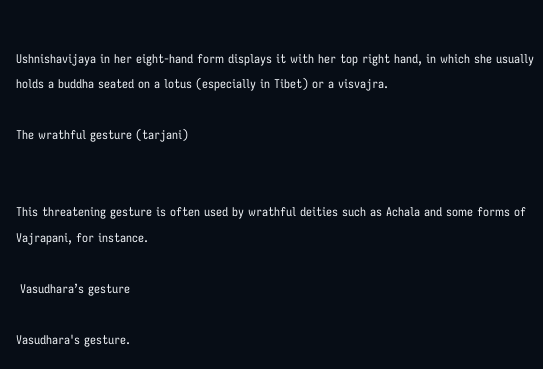Ushnishavijaya in her eight-hand form displays it with her top right hand, in which she usually holds a buddha seated on a lotus (especially in Tibet) or a visvajra.

The wrathful gesture (tarjani)


This threatening gesture is often used by wrathful deities such as Achala and some forms of Vajrapani, for instance.

 Vasudhara’s gesture

Vasudhara's gesture.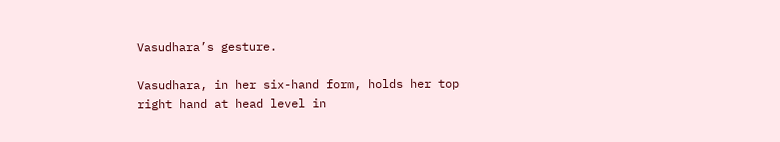Vasudhara’s gesture.

Vasudhara, in her six-hand form, holds her top right hand at head level in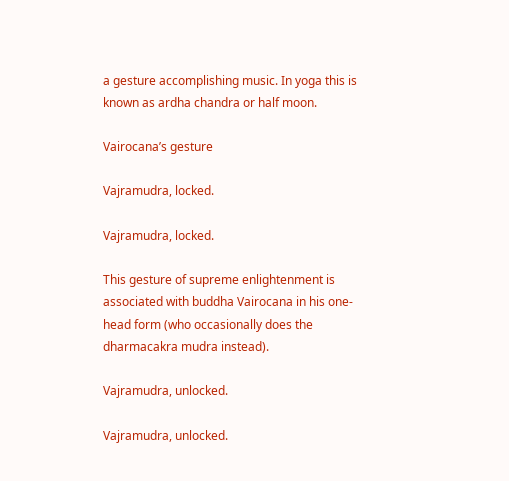a gesture accomplishing music. In yoga this is known as ardha chandra or half moon.

Vairocana’s gesture

Vajramudra, locked.

Vajramudra, locked.

This gesture of supreme enlightenment is associated with buddha Vairocana in his one-head form (who occasionally does the dharmacakra mudra instead).

Vajramudra, unlocked.

Vajramudra, unlocked.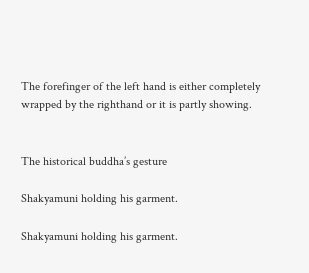The forefinger of the left hand is either completely wrapped by the righthand or it is partly showing.


The historical buddha’s gesture

Shakyamuni holding his garment.

Shakyamuni holding his garment.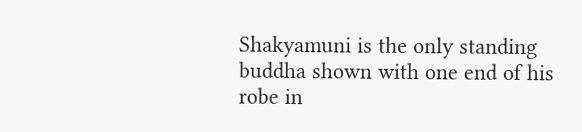Shakyamuni is the only standing buddha shown with one end of his robe in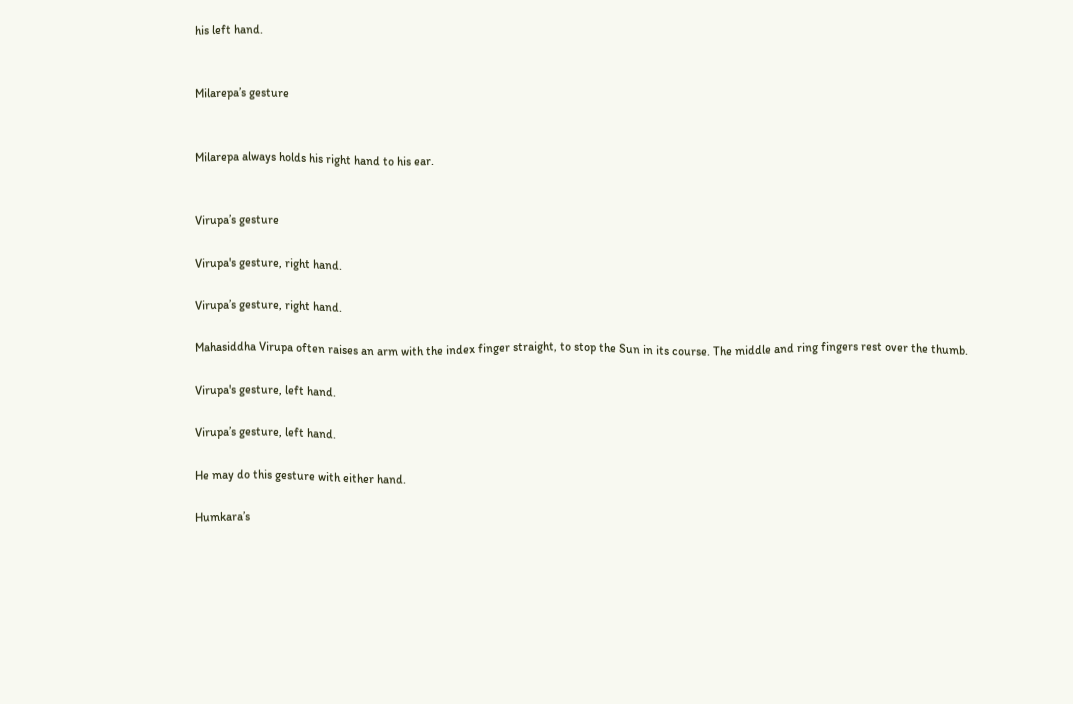his left hand.


Milarepa’s gesture


Milarepa always holds his right hand to his ear.


Virupa’s gesture

Virupa's gesture, right hand.

Virupa’s gesture, right hand.

Mahasiddha Virupa often raises an arm with the index finger straight, to stop the Sun in its course. The middle and ring fingers rest over the thumb.

Virupa's gesture, left hand.

Virupa’s gesture, left hand.

He may do this gesture with either hand.

Humkara’s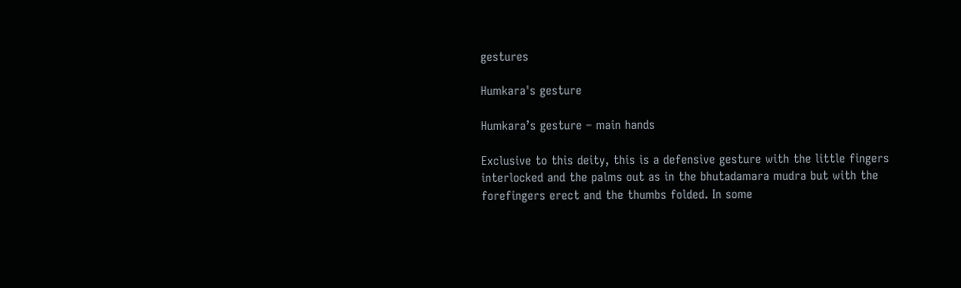gestures

Humkara's gesture

Humkara’s gesture – main hands

Exclusive to this deity, this is a defensive gesture with the little fingers interlocked and the palms out as in the bhutadamara mudra but with the forefingers erect and the thumbs folded. In some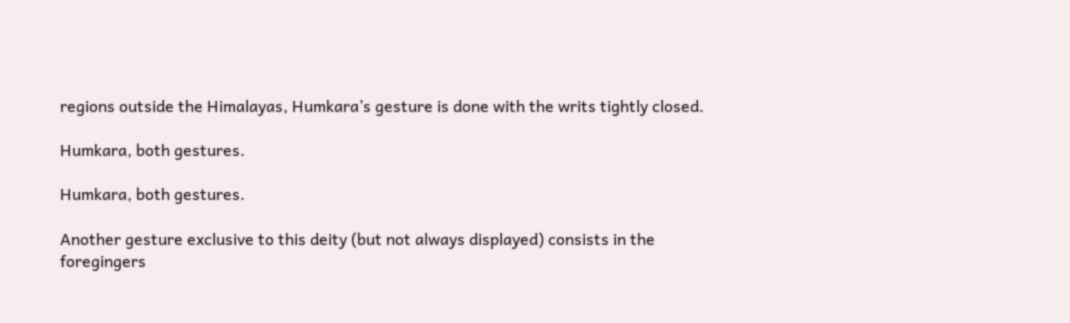regions outside the Himalayas, Humkara’s gesture is done with the writs tightly closed.

Humkara, both gestures.

Humkara, both gestures.

Another gesture exclusive to this deity (but not always displayed) consists in the foregingers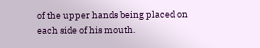of the upper hands being placed on each side of his mouth.